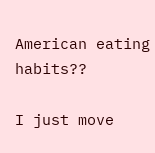American eating habits??

I just move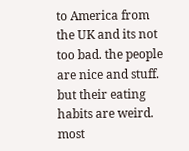to America from the UK and its not too bad. the people are nice and stuff. but their eating habits are weird. most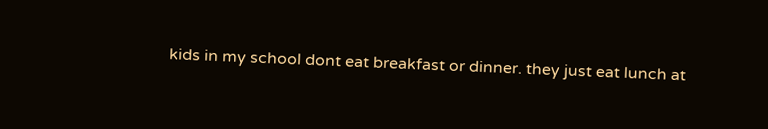kids in my school dont eat breakfast or dinner. they just eat lunch at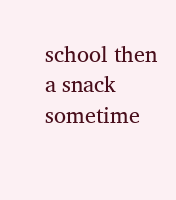school then a snack sometime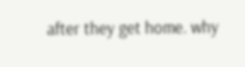after they get home. why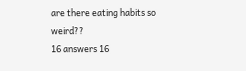are there eating habits so weird??
16 answers 16